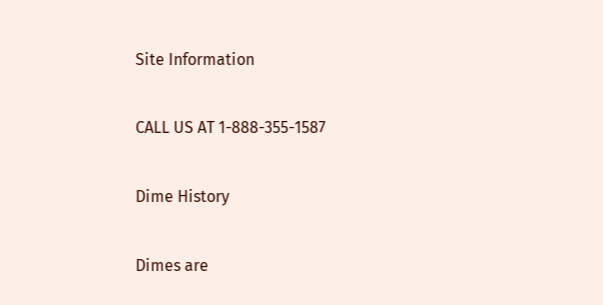Site Information

CALL US AT 1-888-355-1587

Dime History

Dimes are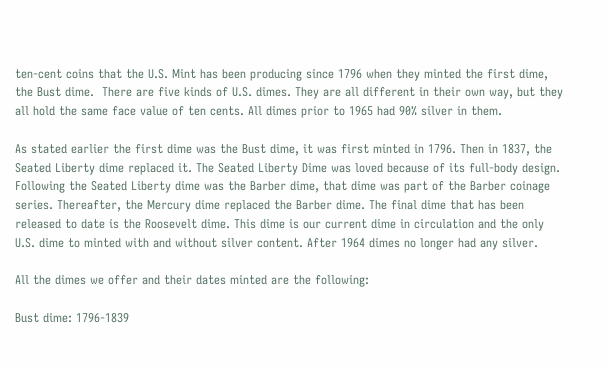ten-cent coins that the U.S. Mint has been producing since 1796 when they minted the first dime, the Bust dime.  There are five kinds of U.S. dimes. They are all different in their own way, but they all hold the same face value of ten cents. All dimes prior to 1965 had 90% silver in them.

As stated earlier the first dime was the Bust dime, it was first minted in 1796. Then in 1837, the Seated Liberty dime replaced it. The Seated Liberty Dime was loved because of its full-body design. Following the Seated Liberty dime was the Barber dime, that dime was part of the Barber coinage series. Thereafter, the Mercury dime replaced the Barber dime. The final dime that has been released to date is the Roosevelt dime. This dime is our current dime in circulation and the only U.S. dime to minted with and without silver content. After 1964 dimes no longer had any silver.

All the dimes we offer and their dates minted are the following:

Bust dime: 1796-1839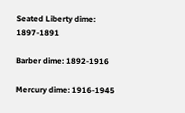Seated Liberty dime: 1897-1891

Barber dime: 1892-1916

Mercury dime: 1916-1945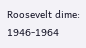Roosevelt dime: 1946-1964